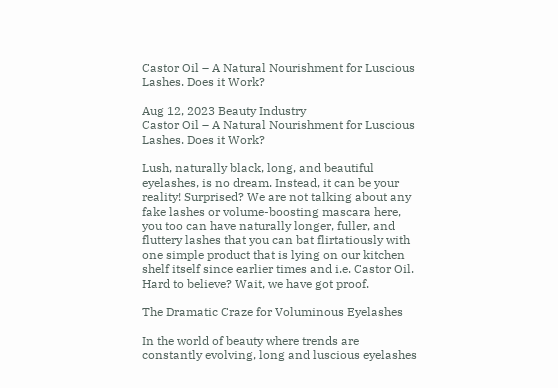Castor Oil – A Natural Nourishment for Luscious Lashes. Does it Work?

Aug 12, 2023 Beauty Industry
Castor Oil – A Natural Nourishment for Luscious Lashes. Does it Work?

Lush, naturally black, long, and beautiful eyelashes, is no dream. Instead, it can be your reality! Surprised? We are not talking about any fake lashes or volume-boosting mascara here, you too can have naturally longer, fuller, and fluttery lashes that you can bat flirtatiously with one simple product that is lying on our kitchen shelf itself since earlier times and i.e. Castor Oil. Hard to believe? Wait, we have got proof.

The Dramatic Craze for Voluminous Eyelashes

In the world of beauty where trends are constantly evolving, long and luscious eyelashes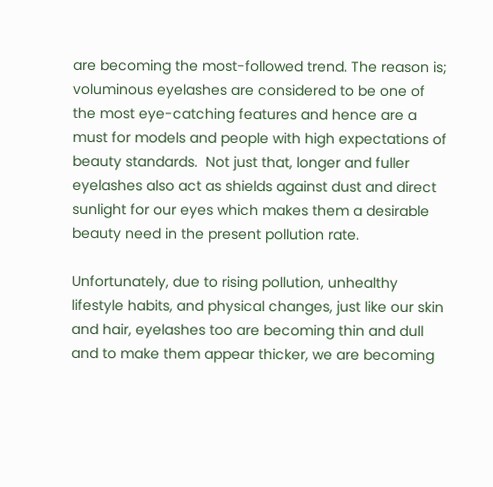are becoming the most-followed trend. The reason is; voluminous eyelashes are considered to be one of the most eye-catching features and hence are a must for models and people with high expectations of beauty standards.  Not just that, longer and fuller eyelashes also act as shields against dust and direct sunlight for our eyes which makes them a desirable beauty need in the present pollution rate.

Unfortunately, due to rising pollution, unhealthy lifestyle habits, and physical changes, just like our skin and hair, eyelashes too are becoming thin and dull and to make them appear thicker, we are becoming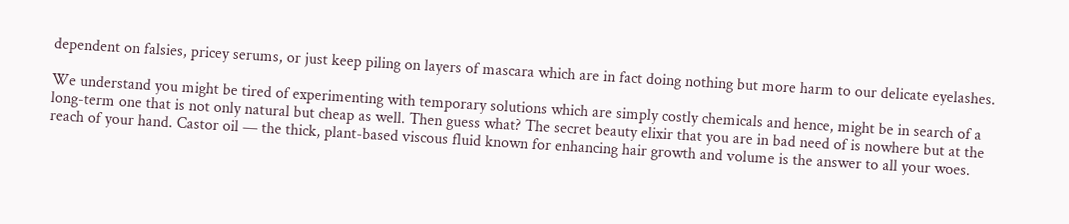dependent on falsies, pricey serums, or just keep piling on layers of mascara which are in fact doing nothing but more harm to our delicate eyelashes.

We understand you might be tired of experimenting with temporary solutions which are simply costly chemicals and hence, might be in search of a long-term one that is not only natural but cheap as well. Then guess what? The secret beauty elixir that you are in bad need of is nowhere but at the reach of your hand. Castor oil — the thick, plant-based viscous fluid known for enhancing hair growth and volume is the answer to all your woes.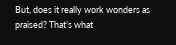But, does it really work wonders as praised? That’s what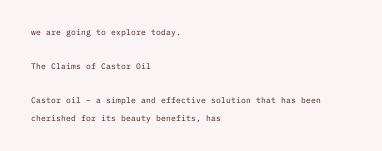we are going to explore today.

The Claims of Castor Oil

Castor oil – a simple and effective solution that has been cherished for its beauty benefits, has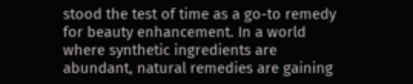stood the test of time as a go-to remedy for beauty enhancement. In a world where synthetic ingredients are abundant, natural remedies are gaining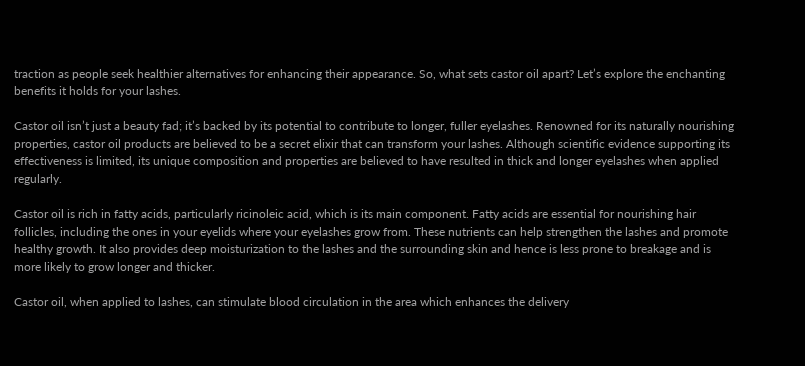traction as people seek healthier alternatives for enhancing their appearance. So, what sets castor oil apart? Let’s explore the enchanting benefits it holds for your lashes.

Castor oil isn’t just a beauty fad; it’s backed by its potential to contribute to longer, fuller eyelashes. Renowned for its naturally nourishing properties, castor oil products are believed to be a secret elixir that can transform your lashes. Although scientific evidence supporting its effectiveness is limited, its unique composition and properties are believed to have resulted in thick and longer eyelashes when applied regularly.

Castor oil is rich in fatty acids, particularly ricinoleic acid, which is its main component. Fatty acids are essential for nourishing hair follicles, including the ones in your eyelids where your eyelashes grow from. These nutrients can help strengthen the lashes and promote healthy growth. It also provides deep moisturization to the lashes and the surrounding skin and hence is less prone to breakage and is more likely to grow longer and thicker.

Castor oil, when applied to lashes, can stimulate blood circulation in the area which enhances the delivery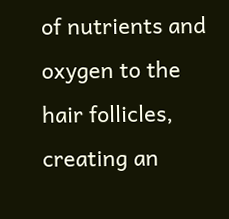of nutrients and oxygen to the hair follicles, creating an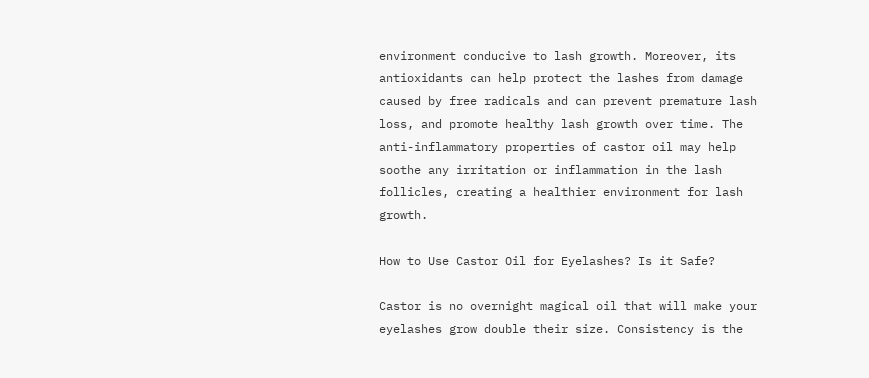environment conducive to lash growth. Moreover, its antioxidants can help protect the lashes from damage caused by free radicals and can prevent premature lash loss, and promote healthy lash growth over time. The anti-inflammatory properties of castor oil may help soothe any irritation or inflammation in the lash follicles, creating a healthier environment for lash growth.

How to Use Castor Oil for Eyelashes? Is it Safe?

Castor is no overnight magical oil that will make your eyelashes grow double their size. Consistency is the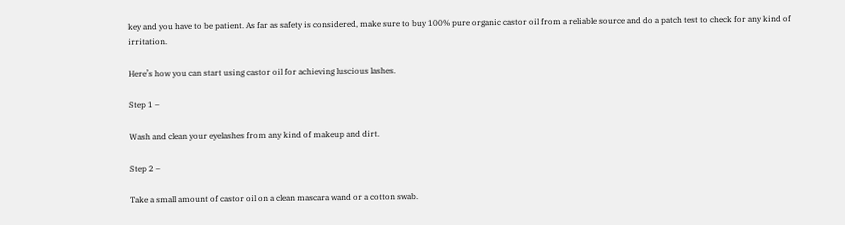key and you have to be patient. As far as safety is considered, make sure to buy 100% pure organic castor oil from a reliable source and do a patch test to check for any kind of irritation.

Here’s how you can start using castor oil for achieving luscious lashes.

Step 1 –

Wash and clean your eyelashes from any kind of makeup and dirt.

Step 2 –

Take a small amount of castor oil on a clean mascara wand or a cotton swab.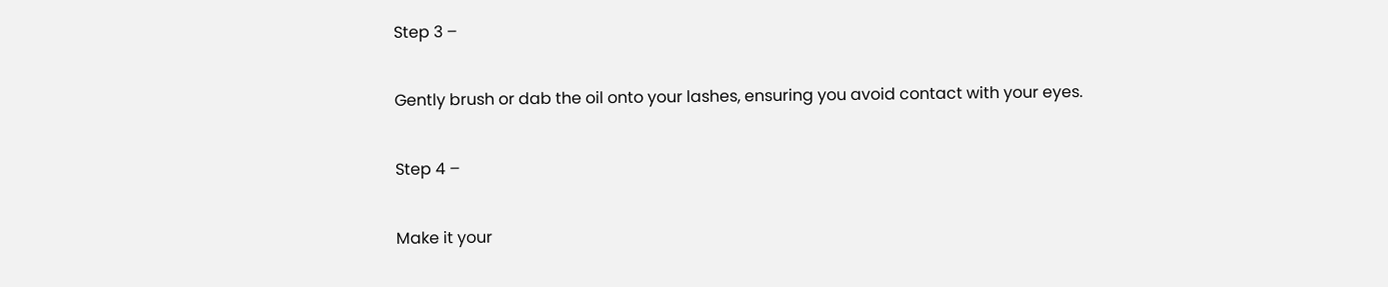Step 3 –

Gently brush or dab the oil onto your lashes, ensuring you avoid contact with your eyes.

Step 4 –

Make it your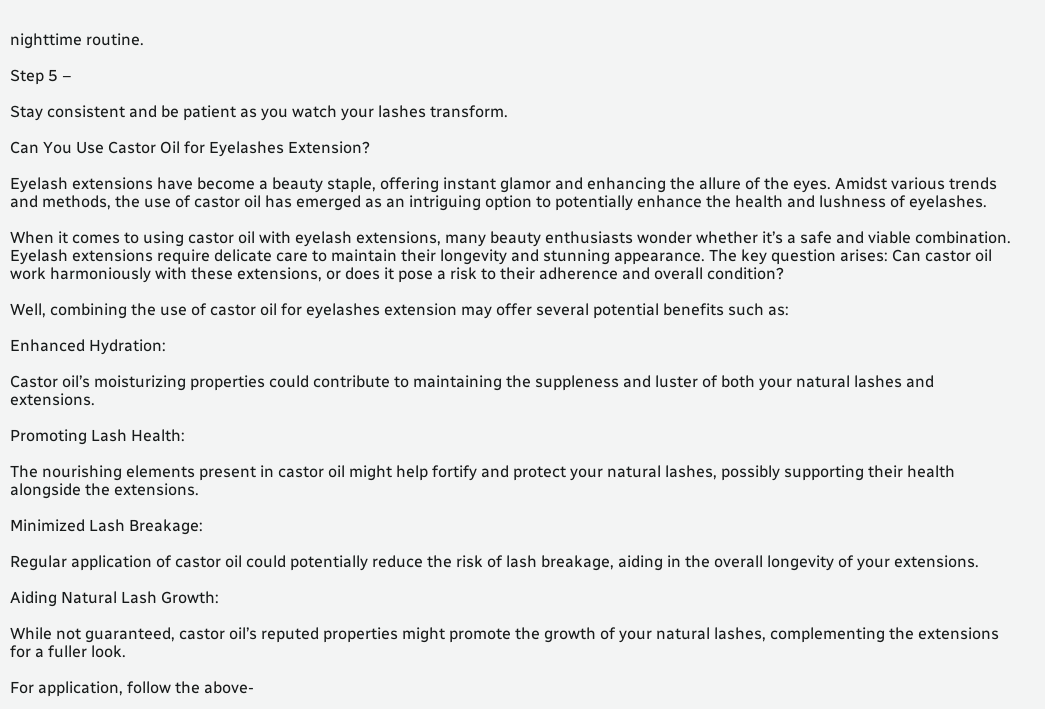nighttime routine.

Step 5 –

Stay consistent and be patient as you watch your lashes transform.

Can You Use Castor Oil for Eyelashes Extension?

Eyelash extensions have become a beauty staple, offering instant glamor and enhancing the allure of the eyes. Amidst various trends and methods, the use of castor oil has emerged as an intriguing option to potentially enhance the health and lushness of eyelashes.

When it comes to using castor oil with eyelash extensions, many beauty enthusiasts wonder whether it’s a safe and viable combination. Eyelash extensions require delicate care to maintain their longevity and stunning appearance. The key question arises: Can castor oil work harmoniously with these extensions, or does it pose a risk to their adherence and overall condition?

Well, combining the use of castor oil for eyelashes extension may offer several potential benefits such as:

Enhanced Hydration:

Castor oil’s moisturizing properties could contribute to maintaining the suppleness and luster of both your natural lashes and extensions.

Promoting Lash Health:

The nourishing elements present in castor oil might help fortify and protect your natural lashes, possibly supporting their health alongside the extensions.

Minimized Lash Breakage:

Regular application of castor oil could potentially reduce the risk of lash breakage, aiding in the overall longevity of your extensions.

Aiding Natural Lash Growth:

While not guaranteed, castor oil’s reputed properties might promote the growth of your natural lashes, complementing the extensions for a fuller look.

For application, follow the above-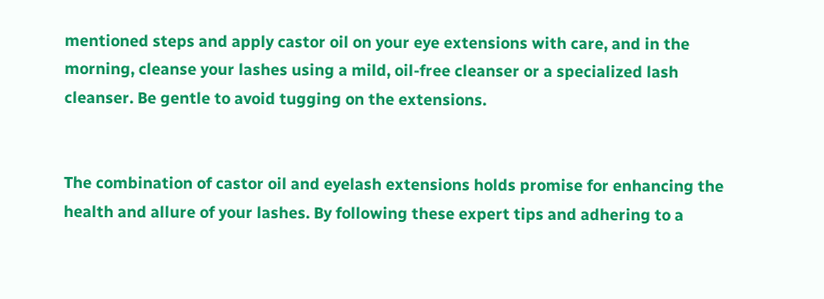mentioned steps and apply castor oil on your eye extensions with care, and in the morning, cleanse your lashes using a mild, oil-free cleanser or a specialized lash cleanser. Be gentle to avoid tugging on the extensions.


The combination of castor oil and eyelash extensions holds promise for enhancing the health and allure of your lashes. By following these expert tips and adhering to a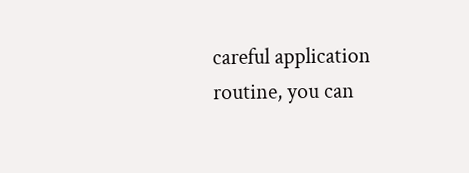careful application routine, you can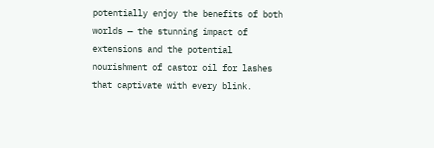potentially enjoy the benefits of both worlds — the stunning impact of extensions and the potential nourishment of castor oil for lashes that captivate with every blink.